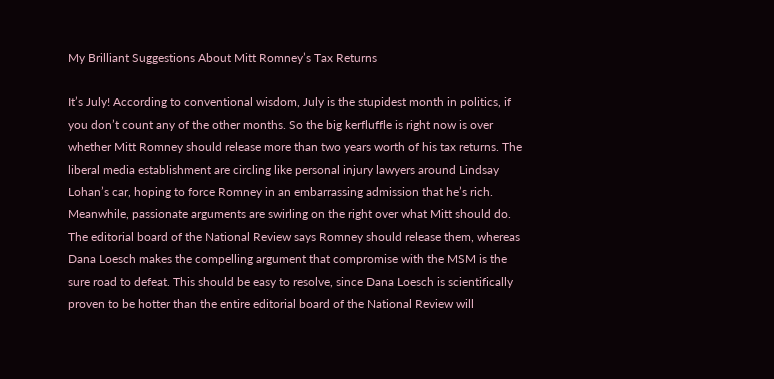My Brilliant Suggestions About Mitt Romney’s Tax Returns

It’s July! According to conventional wisdom, July is the stupidest month in politics, if you don’t count any of the other months. So the big kerfluffle is right now is over whether Mitt Romney should release more than two years worth of his tax returns. The liberal media establishment are circling like personal injury lawyers around Lindsay Lohan’s car, hoping to force Romney in an embarrassing admission that he’s rich. Meanwhile, passionate arguments are swirling on the right over what Mitt should do. The editorial board of the National Review says Romney should release them, whereas Dana Loesch makes the compelling argument that compromise with the MSM is the sure road to defeat. This should be easy to resolve, since Dana Loesch is scientifically proven to be hotter than the entire editorial board of the National Review will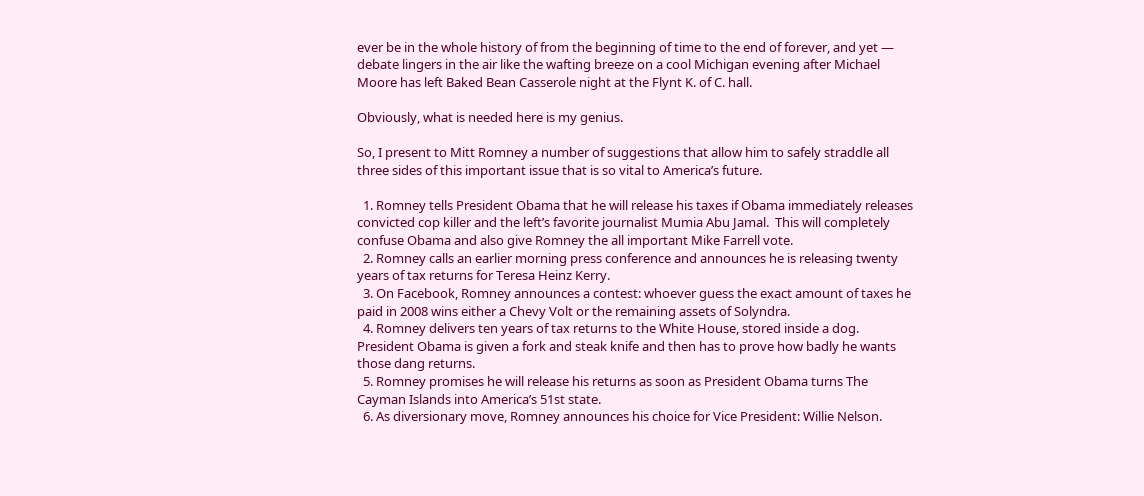ever be in the whole history of from the beginning of time to the end of forever, and yet — debate lingers in the air like the wafting breeze on a cool Michigan evening after Michael Moore has left Baked Bean Casserole night at the Flynt K. of C. hall.

Obviously, what is needed here is my genius.

So, I present to Mitt Romney a number of suggestions that allow him to safely straddle all three sides of this important issue that is so vital to America’s future.

  1. Romney tells President Obama that he will release his taxes if Obama immediately releases convicted cop killer and the left’s favorite journalist Mumia Abu Jamal.  This will completely confuse Obama and also give Romney the all important Mike Farrell vote.
  2. Romney calls an earlier morning press conference and announces he is releasing twenty years of tax returns for Teresa Heinz Kerry.
  3. On Facebook, Romney announces a contest: whoever guess the exact amount of taxes he paid in 2008 wins either a Chevy Volt or the remaining assets of Solyndra.
  4. Romney delivers ten years of tax returns to the White House, stored inside a dog. President Obama is given a fork and steak knife and then has to prove how badly he wants those dang returns.
  5. Romney promises he will release his returns as soon as President Obama turns The Cayman Islands into America’s 51st state.
  6. As diversionary move, Romney announces his choice for Vice President: Willie Nelson.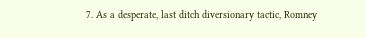7. As a desperate, last ditch diversionary tactic, Romney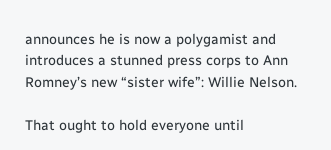announces he is now a polygamist and introduces a stunned press corps to Ann Romney’s new “sister wife”: Willie Nelson.

That ought to hold everyone until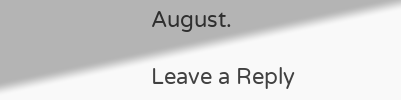August.

Leave a Reply